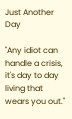Just Another Day

"Any idiot can handle a crisis, it's day to day living that wears you out."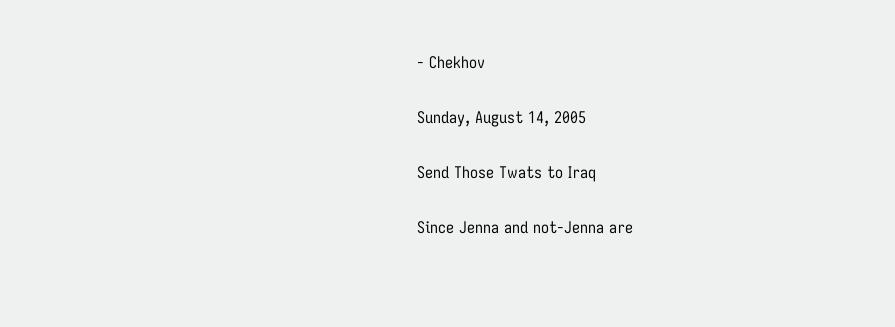- Chekhov

Sunday, August 14, 2005

Send Those Twats to Iraq

Since Jenna and not-Jenna are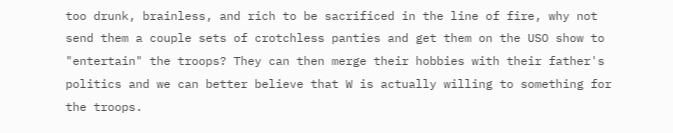too drunk, brainless, and rich to be sacrificed in the line of fire, why not send them a couple sets of crotchless panties and get them on the USO show to "entertain" the troops? They can then merge their hobbies with their father's politics and we can better believe that W is actually willing to something for the troops.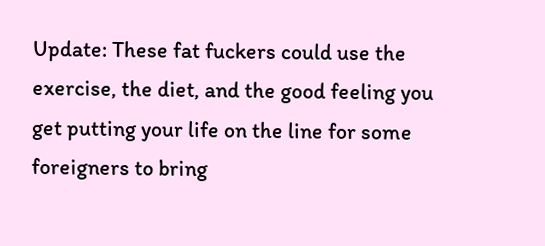Update: These fat fuckers could use the exercise, the diet, and the good feeling you get putting your life on the line for some foreigners to bring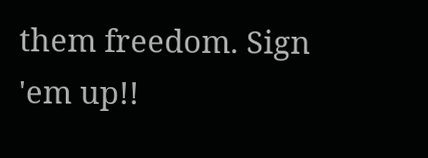them freedom. Sign 'em up!!